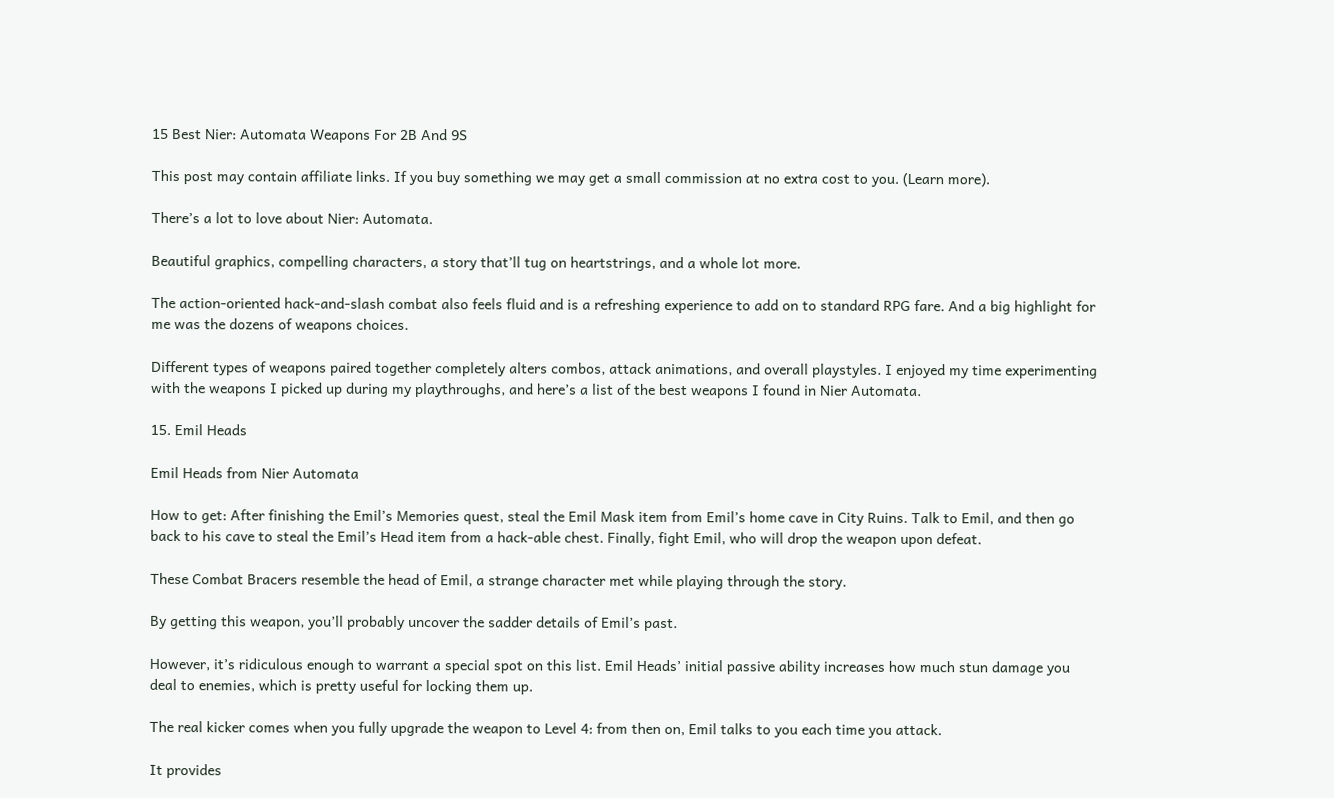15 Best Nier: Automata Weapons For 2B And 9S

This post may contain affiliate links. If you buy something we may get a small commission at no extra cost to you. (Learn more).

There’s a lot to love about Nier: Automata.

Beautiful graphics, compelling characters, a story that’ll tug on heartstrings, and a whole lot more.

The action-oriented hack-and-slash combat also feels fluid and is a refreshing experience to add on to standard RPG fare. And a big highlight for me was the dozens of weapons choices.

Different types of weapons paired together completely alters combos, attack animations, and overall playstyles. I enjoyed my time experimenting with the weapons I picked up during my playthroughs, and here’s a list of the best weapons I found in Nier Automata.

15. Emil Heads

Emil Heads from Nier Automata

How to get: After finishing the Emil’s Memories quest, steal the Emil Mask item from Emil’s home cave in City Ruins. Talk to Emil, and then go back to his cave to steal the Emil’s Head item from a hack-able chest. Finally, fight Emil, who will drop the weapon upon defeat.

These Combat Bracers resemble the head of Emil, a strange character met while playing through the story.

By getting this weapon, you’ll probably uncover the sadder details of Emil’s past.

However, it’s ridiculous enough to warrant a special spot on this list. Emil Heads’ initial passive ability increases how much stun damage you deal to enemies, which is pretty useful for locking them up.

The real kicker comes when you fully upgrade the weapon to Level 4: from then on, Emil talks to you each time you attack.

It provides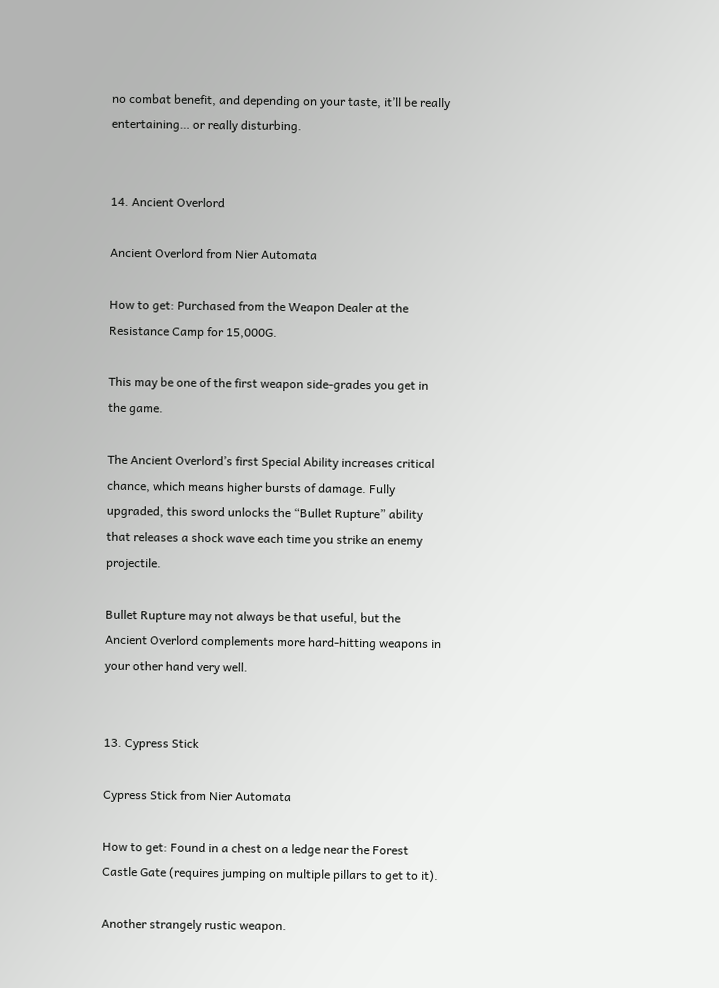no combat benefit, and depending on your taste, it’ll be really entertaining… or really disturbing.


14. Ancient Overlord

Ancient Overlord from Nier Automata

How to get: Purchased from the Weapon Dealer at the Resistance Camp for 15,000G.

This may be one of the first weapon side-grades you get in the game.

The Ancient Overlord’s first Special Ability increases critical chance, which means higher bursts of damage. Fully upgraded, this sword unlocks the “Bullet Rupture” ability that releases a shock wave each time you strike an enemy projectile.

Bullet Rupture may not always be that useful, but the Ancient Overlord complements more hard-hitting weapons in your other hand very well.


13. Cypress Stick

Cypress Stick from Nier Automata

How to get: Found in a chest on a ledge near the Forest Castle Gate (requires jumping on multiple pillars to get to it).

Another strangely rustic weapon.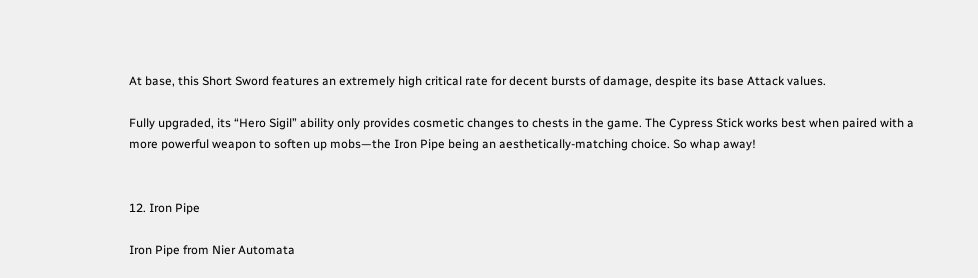At base, this Short Sword features an extremely high critical rate for decent bursts of damage, despite its base Attack values.

Fully upgraded, its “Hero Sigil” ability only provides cosmetic changes to chests in the game. The Cypress Stick works best when paired with a more powerful weapon to soften up mobs—the Iron Pipe being an aesthetically-matching choice. So whap away!


12. Iron Pipe

Iron Pipe from Nier Automata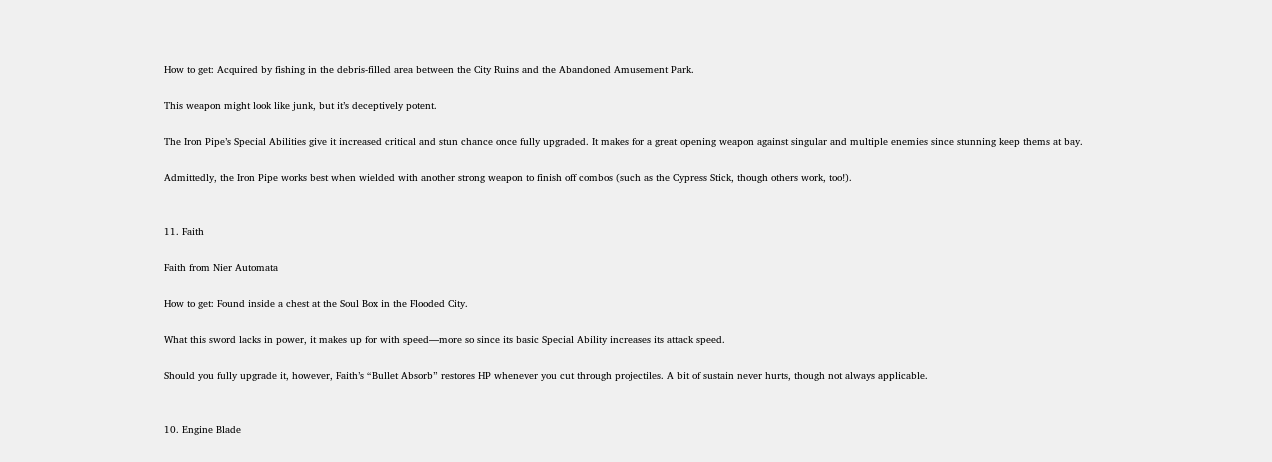How to get: Acquired by fishing in the debris-filled area between the City Ruins and the Abandoned Amusement Park.

This weapon might look like junk, but it’s deceptively potent.

The Iron Pipe’s Special Abilities give it increased critical and stun chance once fully upgraded. It makes for a great opening weapon against singular and multiple enemies since stunning keep thems at bay.

Admittedly, the Iron Pipe works best when wielded with another strong weapon to finish off combos (such as the Cypress Stick, though others work, too!).


11. Faith

Faith from Nier Automata

How to get: Found inside a chest at the Soul Box in the Flooded City.

What this sword lacks in power, it makes up for with speed—more so since its basic Special Ability increases its attack speed.

Should you fully upgrade it, however, Faith’s “Bullet Absorb” restores HP whenever you cut through projectiles. A bit of sustain never hurts, though not always applicable.


10. Engine Blade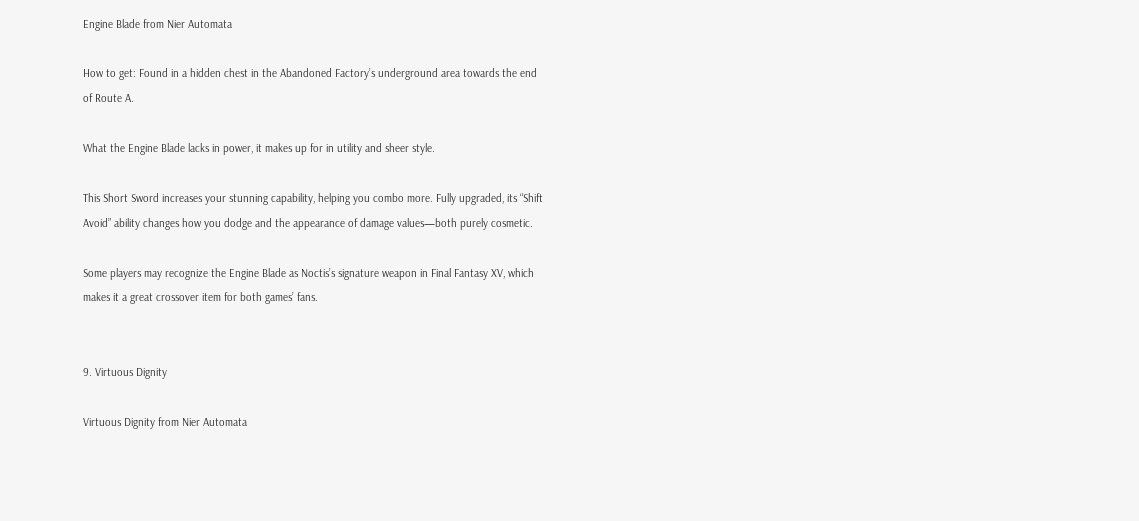Engine Blade from Nier Automata

How to get: Found in a hidden chest in the Abandoned Factory’s underground area towards the end of Route A.

What the Engine Blade lacks in power, it makes up for in utility and sheer style.

This Short Sword increases your stunning capability, helping you combo more. Fully upgraded, its “Shift Avoid” ability changes how you dodge and the appearance of damage values—both purely cosmetic.

Some players may recognize the Engine Blade as Noctis’s signature weapon in Final Fantasy XV, which makes it a great crossover item for both games’ fans.


9. Virtuous Dignity

Virtuous Dignity from Nier Automata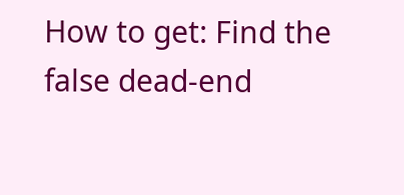How to get: Find the false dead-end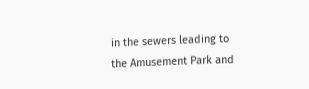in the sewers leading to the Amusement Park and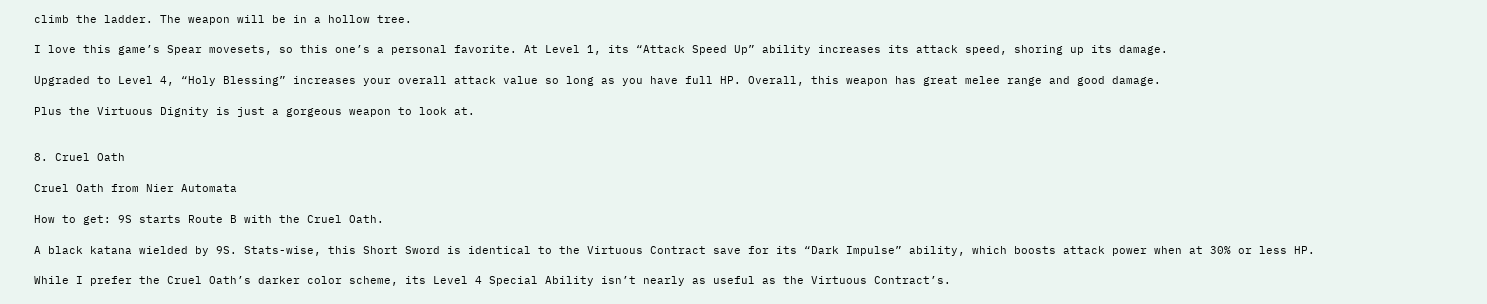climb the ladder. The weapon will be in a hollow tree.

I love this game’s Spear movesets, so this one’s a personal favorite. At Level 1, its “Attack Speed Up” ability increases its attack speed, shoring up its damage.

Upgraded to Level 4, “Holy Blessing” increases your overall attack value so long as you have full HP. Overall, this weapon has great melee range and good damage.

Plus the Virtuous Dignity is just a gorgeous weapon to look at.


8. Cruel Oath

Cruel Oath from Nier Automata

How to get: 9S starts Route B with the Cruel Oath.

A black katana wielded by 9S. Stats-wise, this Short Sword is identical to the Virtuous Contract save for its “Dark Impulse” ability, which boosts attack power when at 30% or less HP.

While I prefer the Cruel Oath’s darker color scheme, its Level 4 Special Ability isn’t nearly as useful as the Virtuous Contract’s.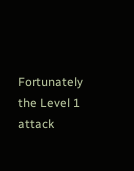Fortunately the Level 1 attack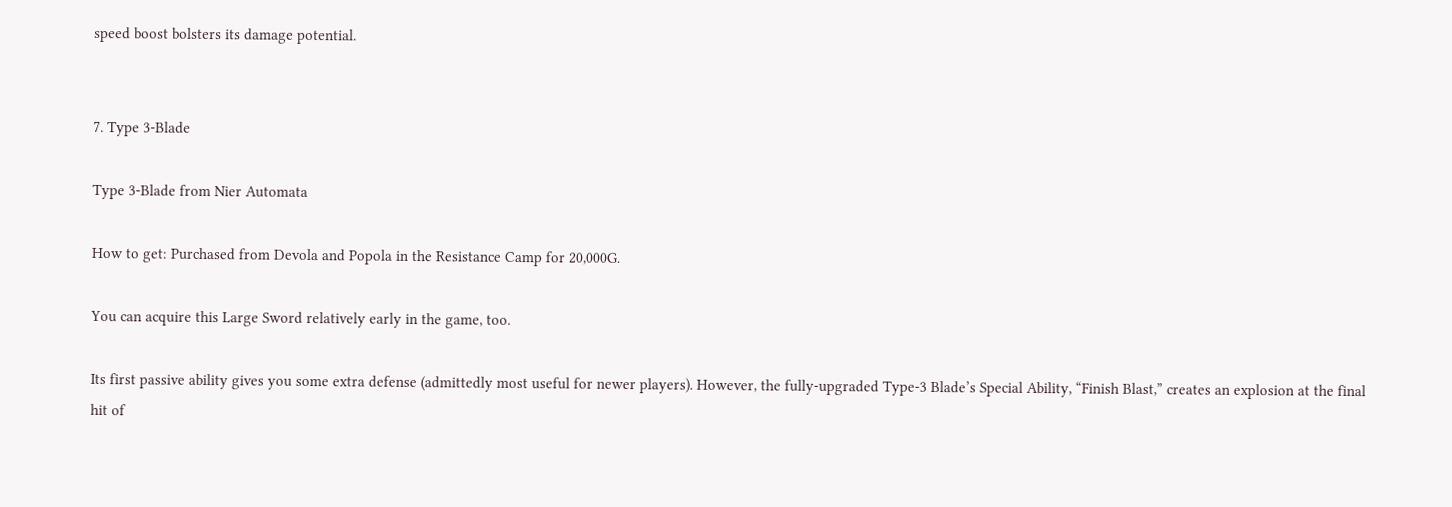speed boost bolsters its damage potential.


7. Type 3-Blade

Type 3-Blade from Nier Automata

How to get: Purchased from Devola and Popola in the Resistance Camp for 20,000G.

You can acquire this Large Sword relatively early in the game, too.

Its first passive ability gives you some extra defense (admittedly most useful for newer players). However, the fully-upgraded Type-3 Blade’s Special Ability, “Finish Blast,” creates an explosion at the final hit of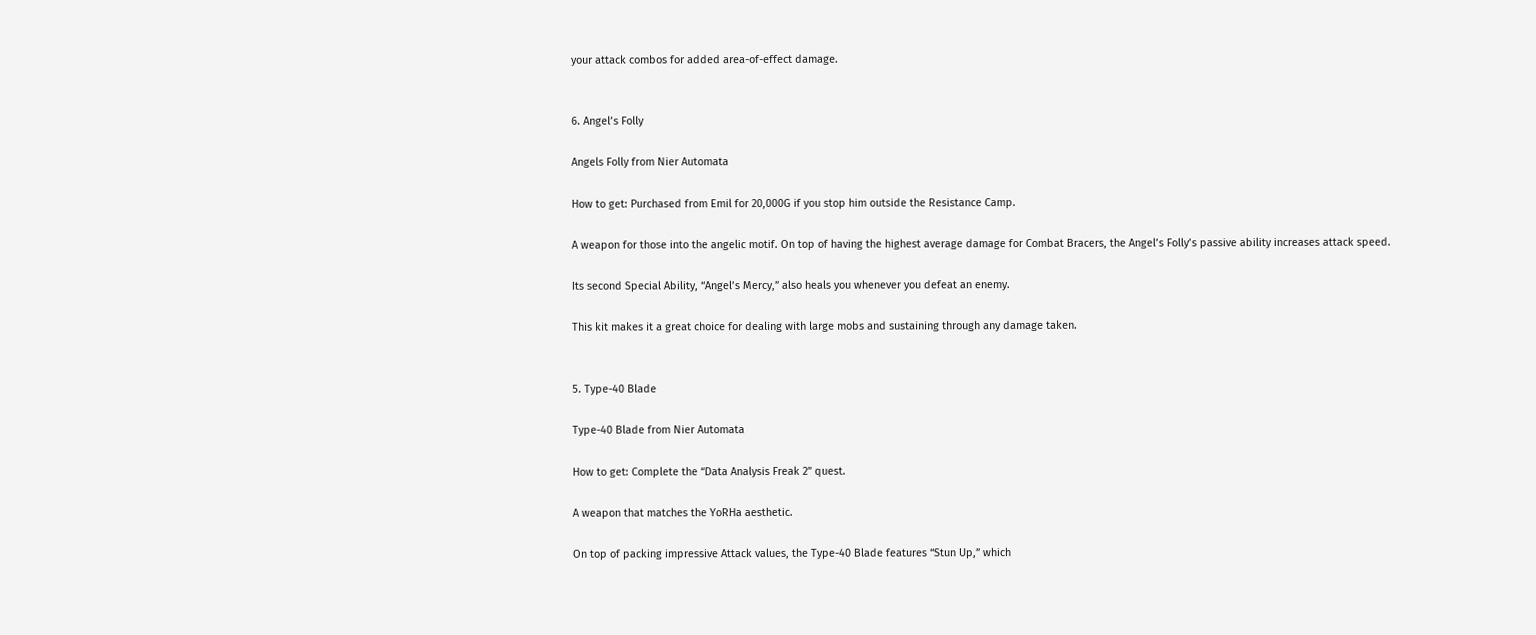your attack combos for added area-of-effect damage.


6. Angel’s Folly

Angels Folly from Nier Automata

How to get: Purchased from Emil for 20,000G if you stop him outside the Resistance Camp.

A weapon for those into the angelic motif. On top of having the highest average damage for Combat Bracers, the Angel’s Folly’s passive ability increases attack speed.

Its second Special Ability, “Angel’s Mercy,” also heals you whenever you defeat an enemy.

This kit makes it a great choice for dealing with large mobs and sustaining through any damage taken.


5. Type-40 Blade

Type-40 Blade from Nier Automata

How to get: Complete the “Data Analysis Freak 2” quest.

A weapon that matches the YoRHa aesthetic.

On top of packing impressive Attack values, the Type-40 Blade features “Stun Up,” which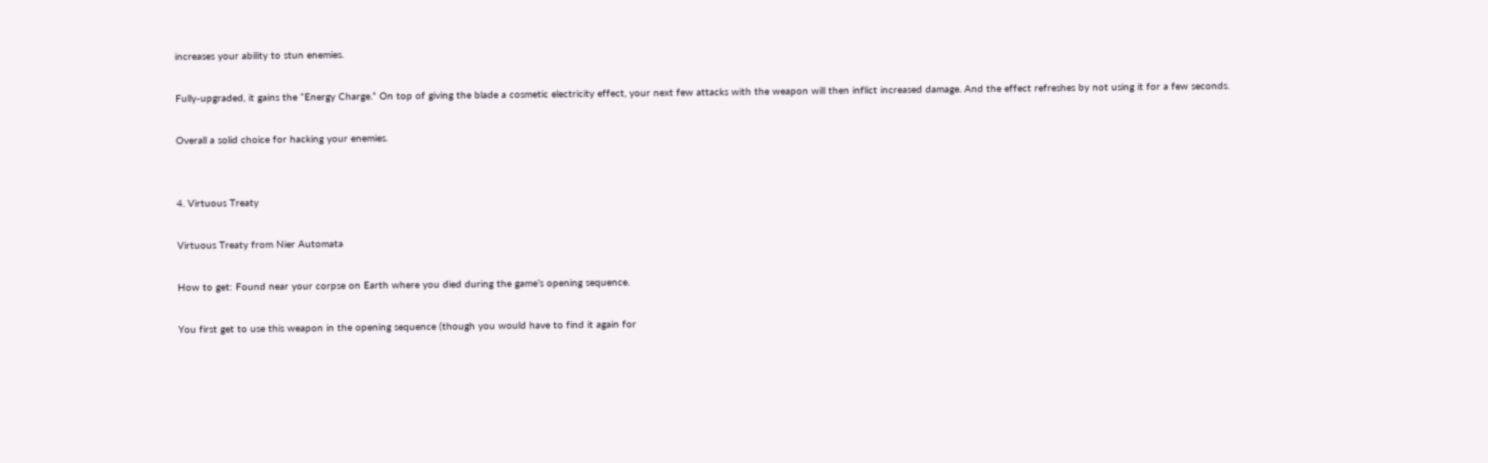increases your ability to stun enemies.

Fully-upgraded, it gains the “Energy Charge.” On top of giving the blade a cosmetic electricity effect, your next few attacks with the weapon will then inflict increased damage. And the effect refreshes by not using it for a few seconds.

Overall a solid choice for hacking your enemies.


4. Virtuous Treaty

Virtuous Treaty from Nier Automata

How to get: Found near your corpse on Earth where you died during the game’s opening sequence.

You first get to use this weapon in the opening sequence (though you would have to find it again for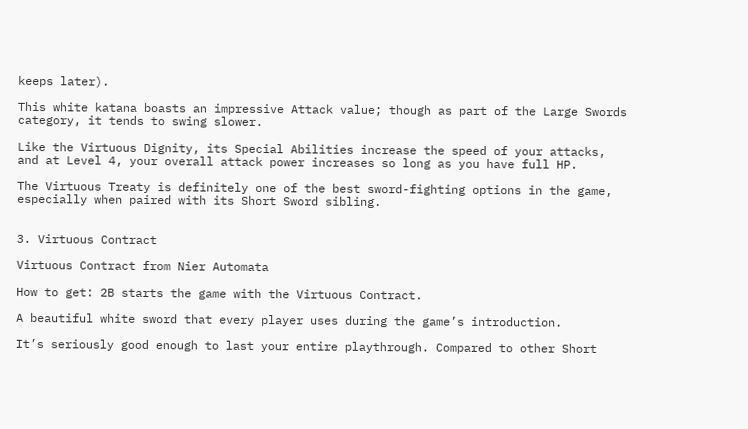keeps later).

This white katana boasts an impressive Attack value; though as part of the Large Swords category, it tends to swing slower.

Like the Virtuous Dignity, its Special Abilities increase the speed of your attacks, and at Level 4, your overall attack power increases so long as you have full HP.

The Virtuous Treaty is definitely one of the best sword-fighting options in the game, especially when paired with its Short Sword sibling.


3. Virtuous Contract

Virtuous Contract from Nier Automata

How to get: 2B starts the game with the Virtuous Contract.

A beautiful white sword that every player uses during the game’s introduction.

It’s seriously good enough to last your entire playthrough. Compared to other Short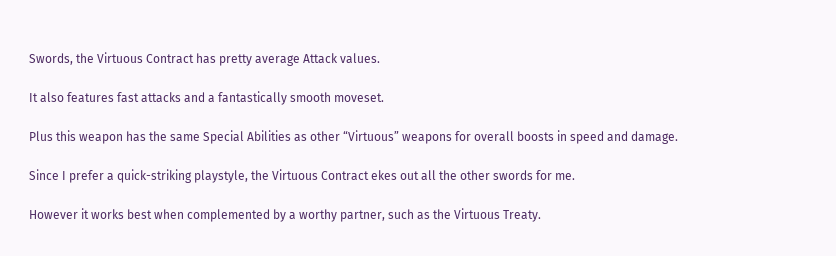Swords, the Virtuous Contract has pretty average Attack values.

It also features fast attacks and a fantastically smooth moveset.

Plus this weapon has the same Special Abilities as other “Virtuous” weapons for overall boosts in speed and damage.

Since I prefer a quick-striking playstyle, the Virtuous Contract ekes out all the other swords for me.

However it works best when complemented by a worthy partner, such as the Virtuous Treaty.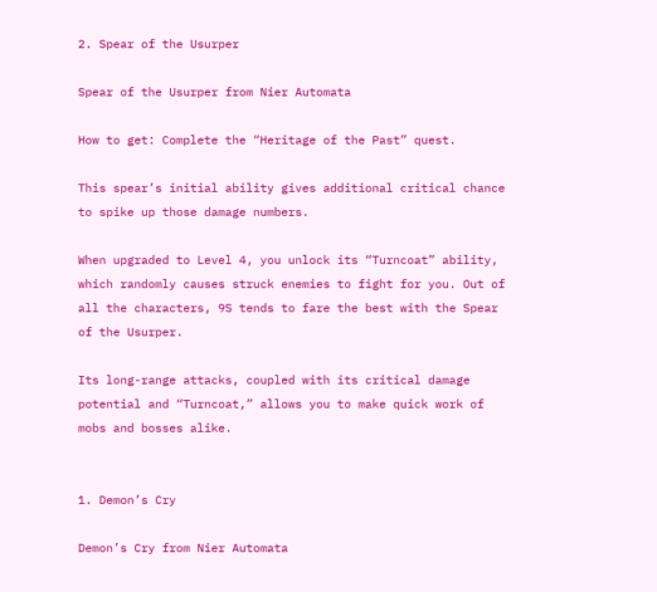2. Spear of the Usurper

Spear of the Usurper from Nier Automata

How to get: Complete the “Heritage of the Past” quest.

This spear’s initial ability gives additional critical chance to spike up those damage numbers.

When upgraded to Level 4, you unlock its “Turncoat” ability, which randomly causes struck enemies to fight for you. Out of all the characters, 9S tends to fare the best with the Spear of the Usurper.

Its long-range attacks, coupled with its critical damage potential and “Turncoat,” allows you to make quick work of mobs and bosses alike.


1. Demon’s Cry

Demon’s Cry from Nier Automata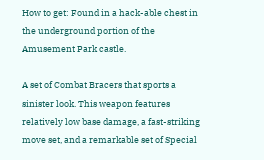How to get: Found in a hack-able chest in the underground portion of the Amusement Park castle.

A set of Combat Bracers that sports a sinister look. This weapon features relatively low base damage, a fast-striking move set, and a remarkable set of Special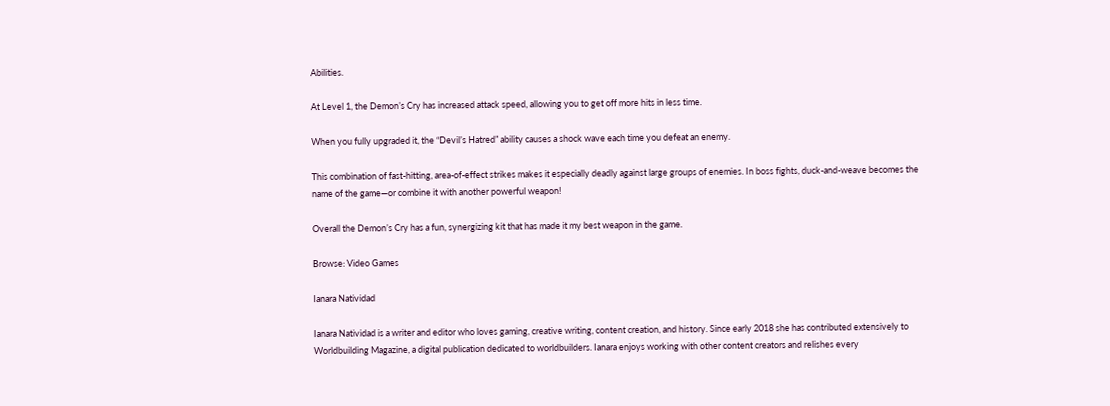Abilities.

At Level 1, the Demon’s Cry has increased attack speed, allowing you to get off more hits in less time.

When you fully upgraded it, the “Devil’s Hatred” ability causes a shock wave each time you defeat an enemy.

This combination of fast-hitting, area-of-effect strikes makes it especially deadly against large groups of enemies. In boss fights, duck-and-weave becomes the name of the game—or combine it with another powerful weapon!

Overall the Demon’s Cry has a fun, synergizing kit that has made it my best weapon in the game.

Browse: Video Games

Ianara Natividad

Ianara Natividad is a writer and editor who loves gaming, creative writing, content creation, and history. Since early 2018 she has contributed extensively to Worldbuilding Magazine, a digital publication dedicated to worldbuilders. Ianara enjoys working with other content creators and relishes every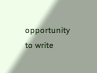opportunity to write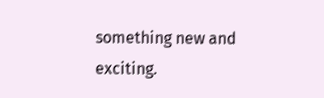something new and exciting.